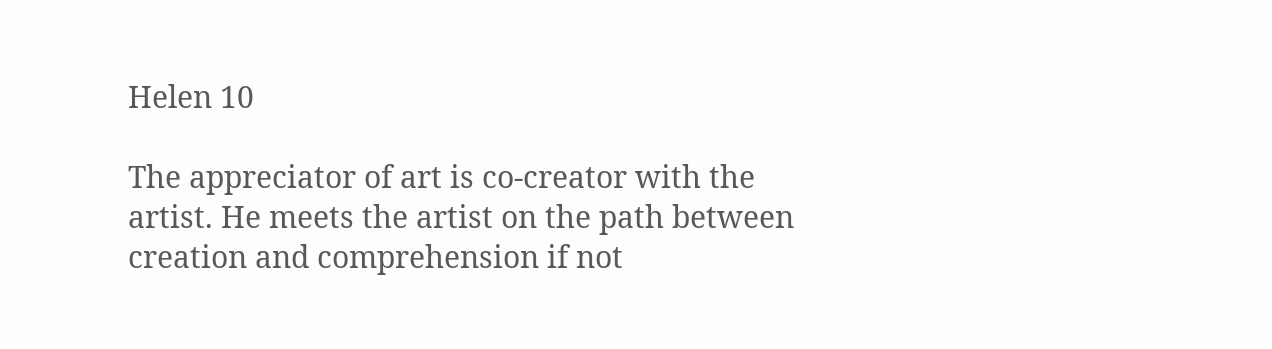Helen 10

The appreciator of art is co-creator with the artist. He meets the artist on the path between creation and comprehension if not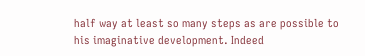half way at least so many steps as are possible to his imaginative development. Indeed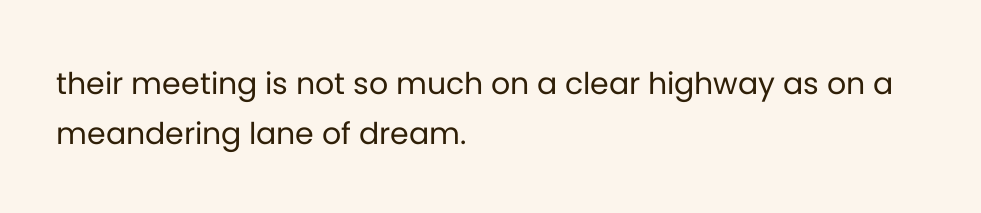their meeting is not so much on a clear highway as on a meandering lane of dream.